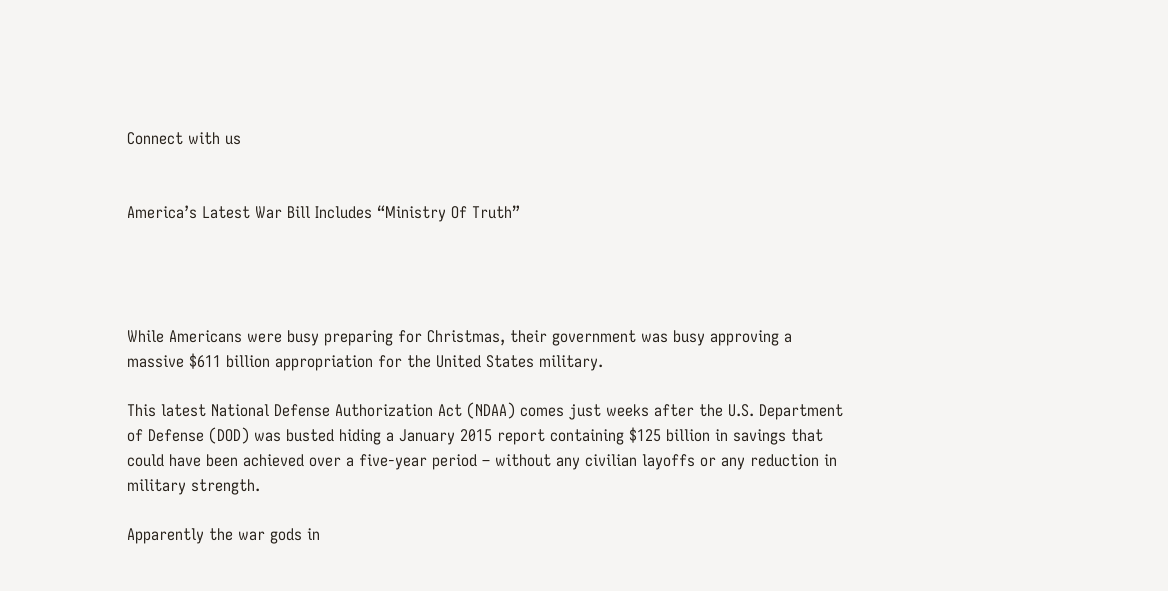Connect with us


America’s Latest War Bill Includes “Ministry Of Truth”




While Americans were busy preparing for Christmas, their government was busy approving a massive $611 billion appropriation for the United States military.

This latest National Defense Authorization Act (NDAA) comes just weeks after the U.S. Department of Defense (DOD) was busted hiding a January 2015 report containing $125 billion in savings that could have been achieved over a five-year period – without any civilian layoffs or any reduction in military strength.

Apparently the war gods in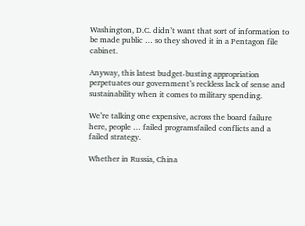Washington, D.C. didn’t want that sort of information to be made public … so they shoved it in a Pentagon file cabinet.

Anyway, this latest budget-busting appropriation perpetuates our government’s reckless lack of sense and sustainability when it comes to military spending.

We’re talking one expensive, across the board failure here, people … failed programsfailed conflicts and a failed strategy.

Whether in Russia, China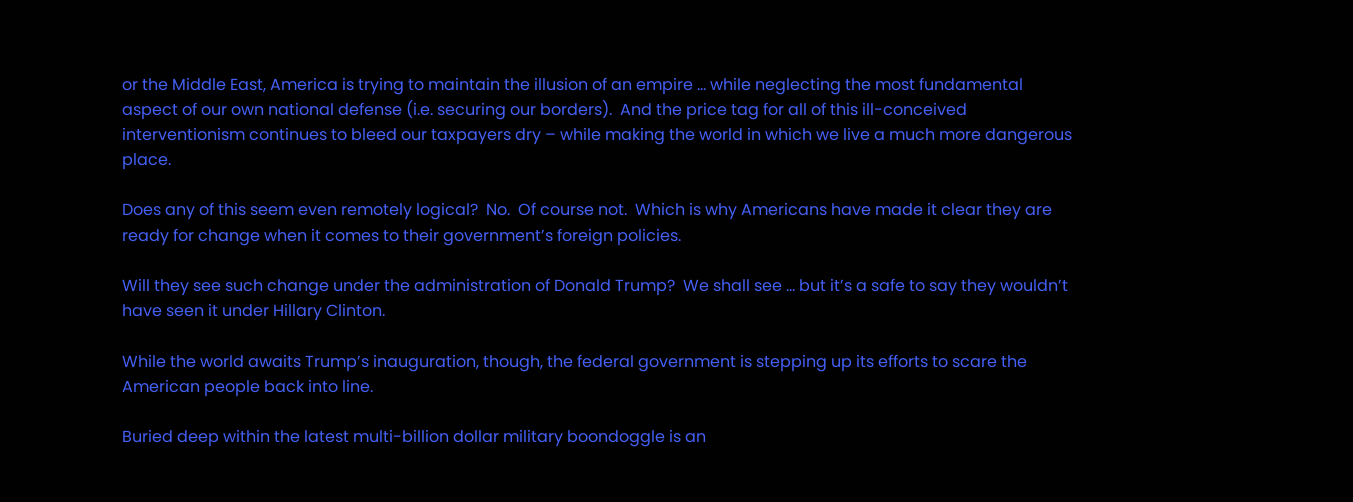or the Middle East, America is trying to maintain the illusion of an empire … while neglecting the most fundamental aspect of our own national defense (i.e. securing our borders).  And the price tag for all of this ill-conceived interventionism continues to bleed our taxpayers dry – while making the world in which we live a much more dangerous place.

Does any of this seem even remotely logical?  No.  Of course not.  Which is why Americans have made it clear they are ready for change when it comes to their government’s foreign policies.

Will they see such change under the administration of Donald Trump?  We shall see … but it’s a safe to say they wouldn’t have seen it under Hillary Clinton.

While the world awaits Trump’s inauguration, though, the federal government is stepping up its efforts to scare the American people back into line.

Buried deep within the latest multi-billion dollar military boondoggle is an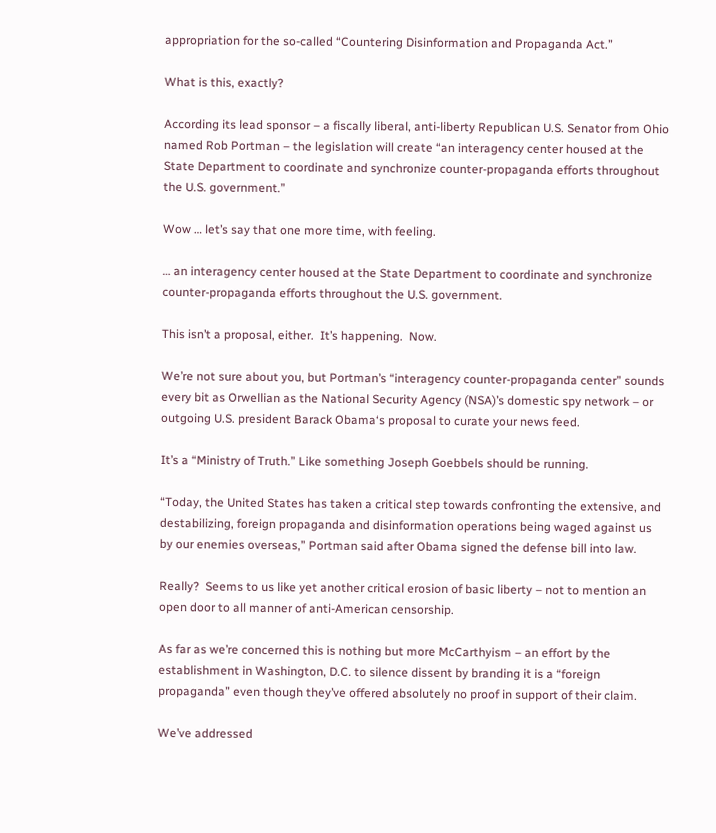appropriation for the so-called “Countering Disinformation and Propaganda Act.”

What is this, exactly?

According its lead sponsor – a fiscally liberal, anti-liberty Republican U.S. Senator from Ohio named Rob Portman – the legislation will create “an interagency center housed at the State Department to coordinate and synchronize counter-propaganda efforts throughout the U.S. government.”

Wow … let’s say that one more time, with feeling.

… an interagency center housed at the State Department to coordinate and synchronize counter-propaganda efforts throughout the U.S. government.

This isn’t a proposal, either.  It’s happening.  Now.

We’re not sure about you, but Portman’s “interagency counter-propaganda center” sounds every bit as Orwellian as the National Security Agency (NSA)’s domestic spy network – or outgoing U.S. president Barack Obama‘s proposal to curate your news feed.

It’s a “Ministry of Truth.” Like something Joseph Goebbels should be running.

“Today, the United States has taken a critical step towards confronting the extensive, and destabilizing, foreign propaganda and disinformation operations being waged against us by our enemies overseas,” Portman said after Obama signed the defense bill into law.

Really?  Seems to us like yet another critical erosion of basic liberty – not to mention an open door to all manner of anti-American censorship.

As far as we’re concerned this is nothing but more McCarthyism – an effort by the establishment in Washington, D.C. to silence dissent by branding it is a “foreign propaganda” even though they’ve offered absolutely no proof in support of their claim.

We’ve addressed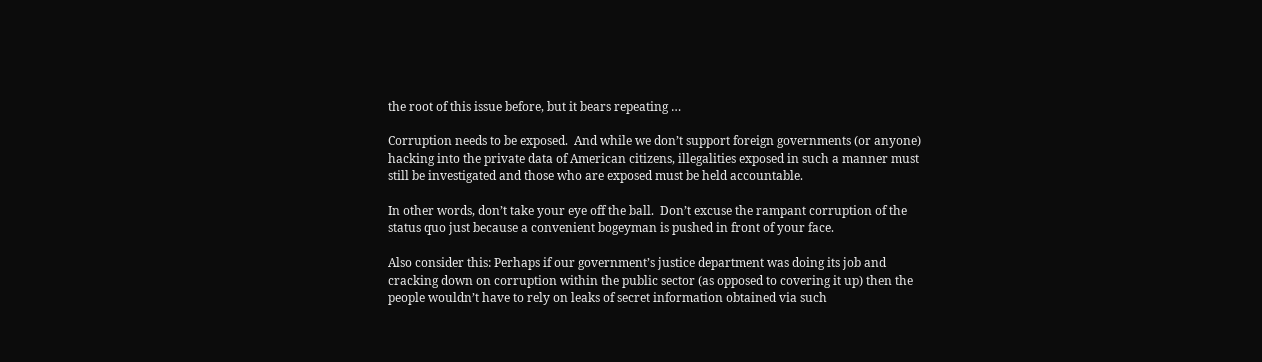the root of this issue before, but it bears repeating …

Corruption needs to be exposed.  And while we don’t support foreign governments (or anyone) hacking into the private data of American citizens, illegalities exposed in such a manner must still be investigated and those who are exposed must be held accountable.

In other words, don’t take your eye off the ball.  Don’t excuse the rampant corruption of the status quo just because a convenient bogeyman is pushed in front of your face.

Also consider this: Perhaps if our government’s justice department was doing its job and cracking down on corruption within the public sector (as opposed to covering it up) then the people wouldn’t have to rely on leaks of secret information obtained via such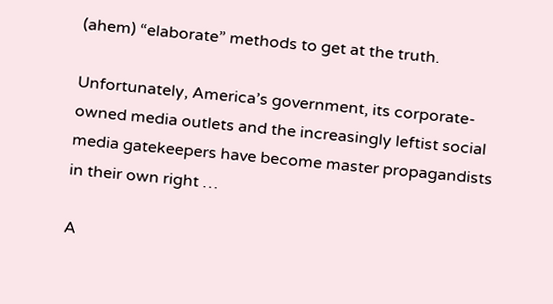(ahem) “elaborate” methods to get at the truth.

Unfortunately, America’s government, its corporate-owned media outlets and the increasingly leftist social media gatekeepers have become master propagandists in their own right …

A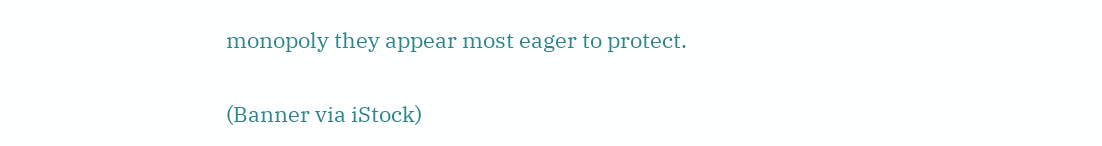monopoly they appear most eager to protect.

(Banner via iStock)